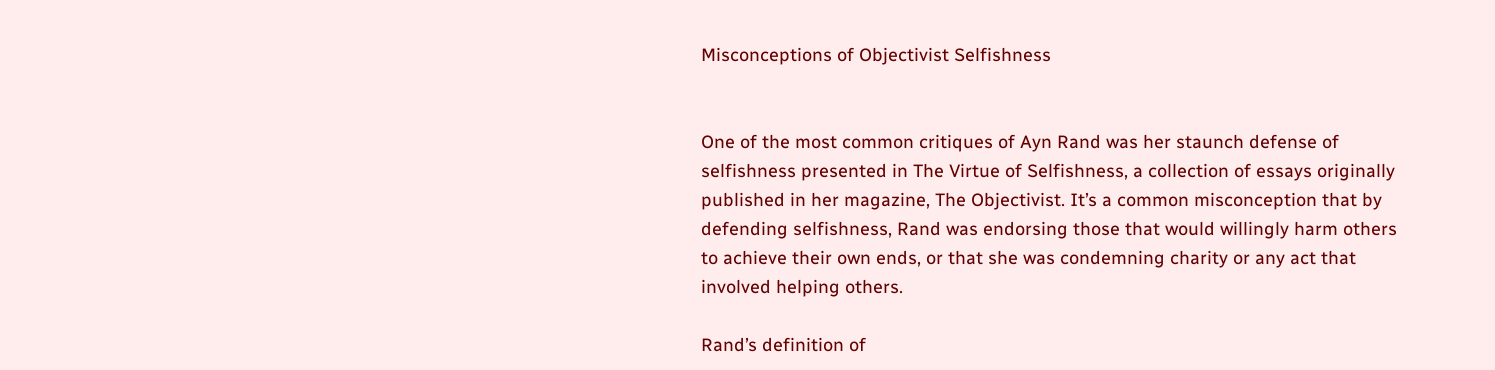Misconceptions of Objectivist Selfishness


One of the most common critiques of Ayn Rand was her staunch defense of selfishness presented in The Virtue of Selfishness, a collection of essays originally published in her magazine, The Objectivist. It’s a common misconception that by defending selfishness, Rand was endorsing those that would willingly harm others to achieve their own ends, or that she was condemning charity or any act that involved helping others.

Rand’s definition of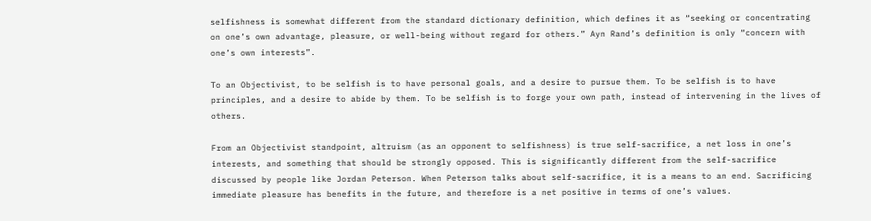selfishness is somewhat different from the standard dictionary definition, which defines it as “seeking or concentrating on one’s own advantage, pleasure, or well-being without regard for others.” Ayn Rand’s definition is only “concern with one’s own interests”.

To an Objectivist, to be selfish is to have personal goals, and a desire to pursue them. To be selfish is to have principles, and a desire to abide by them. To be selfish is to forge your own path, instead of intervening in the lives of others.

From an Objectivist standpoint, altruism (as an opponent to selfishness) is true self-sacrifice, a net loss in one’s interests, and something that should be strongly opposed. This is significantly different from the self-sacrifice discussed by people like Jordan Peterson. When Peterson talks about self-sacrifice, it is a means to an end. Sacrificing immediate pleasure has benefits in the future, and therefore is a net positive in terms of one’s values.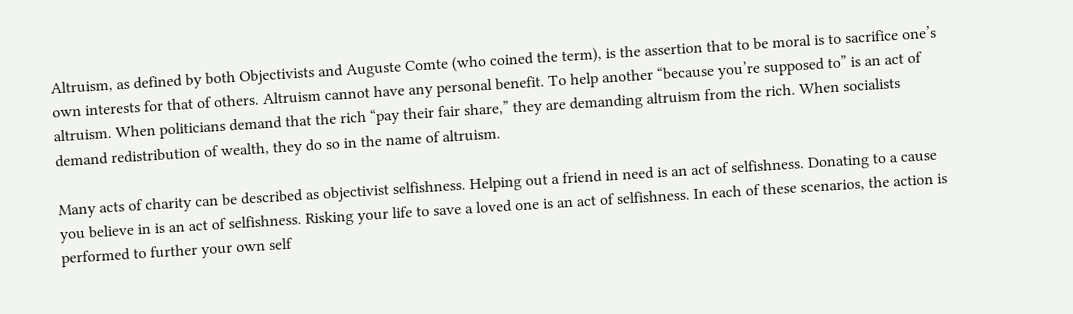Altruism, as defined by both Objectivists and Auguste Comte (who coined the term), is the assertion that to be moral is to sacrifice one’s own interests for that of others. Altruism cannot have any personal benefit. To help another “because you’re supposed to” is an act of altruism. When politicians demand that the rich “pay their fair share,” they are demanding altruism from the rich. When socialists demand redistribution of wealth, they do so in the name of altruism.

Many acts of charity can be described as objectivist selfishness. Helping out a friend in need is an act of selfishness. Donating to a cause you believe in is an act of selfishness. Risking your life to save a loved one is an act of selfishness. In each of these scenarios, the action is performed to further your own self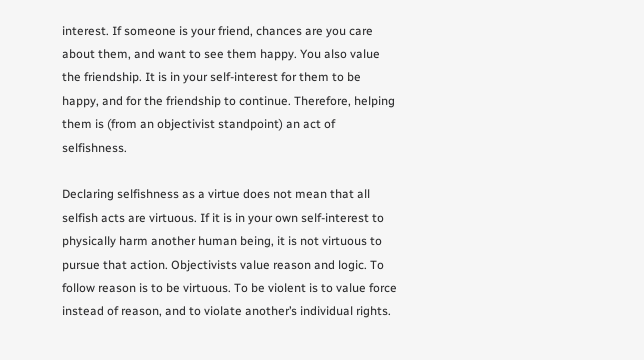interest. If someone is your friend, chances are you care about them, and want to see them happy. You also value the friendship. It is in your self-interest for them to be happy, and for the friendship to continue. Therefore, helping them is (from an objectivist standpoint) an act of selfishness.

Declaring selfishness as a virtue does not mean that all selfish acts are virtuous. If it is in your own self-interest to physically harm another human being, it is not virtuous to pursue that action. Objectivists value reason and logic. To follow reason is to be virtuous. To be violent is to value force instead of reason, and to violate another’s individual rights.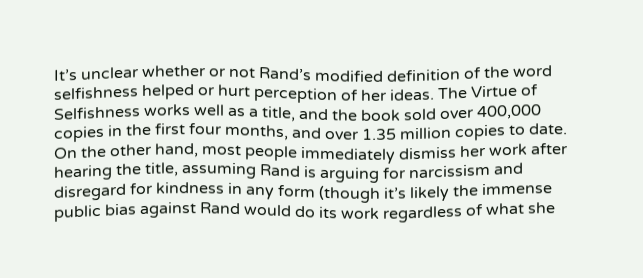It’s unclear whether or not Rand’s modified definition of the word selfishness helped or hurt perception of her ideas. The Virtue of Selfishness works well as a title, and the book sold over 400,000 copies in the first four months, and over 1.35 million copies to date. On the other hand, most people immediately dismiss her work after hearing the title, assuming Rand is arguing for narcissism and disregard for kindness in any form (though it’s likely the immense public bias against Rand would do its work regardless of what she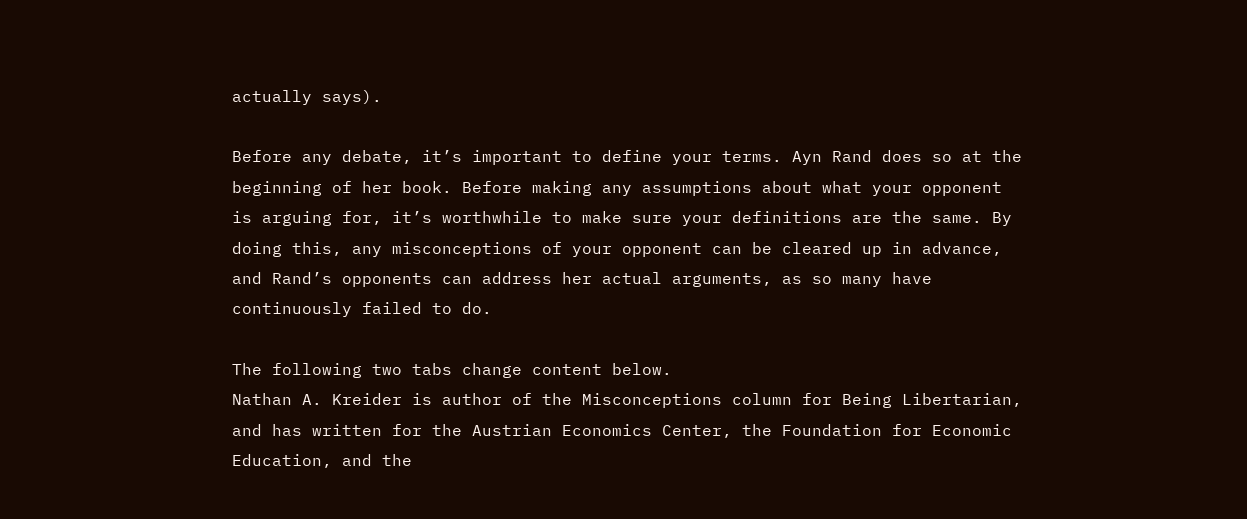actually says).

Before any debate, it’s important to define your terms. Ayn Rand does so at the beginning of her book. Before making any assumptions about what your opponent is arguing for, it’s worthwhile to make sure your definitions are the same. By doing this, any misconceptions of your opponent can be cleared up in advance, and Rand’s opponents can address her actual arguments, as so many have continuously failed to do.

The following two tabs change content below.
Nathan A. Kreider is author of the Misconceptions column for Being Libertarian, and has written for the Austrian Economics Center, the Foundation for Economic Education, and the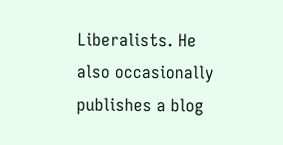Liberalists. He also occasionally publishes a blog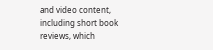and video content, including short book reviews, which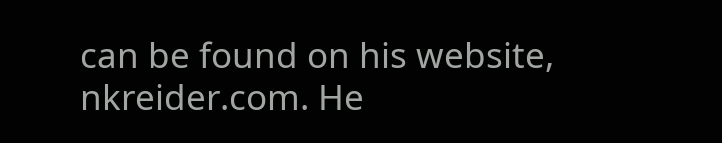can be found on his website, nkreider.com. He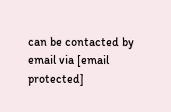can be contacted by email via [email protected]